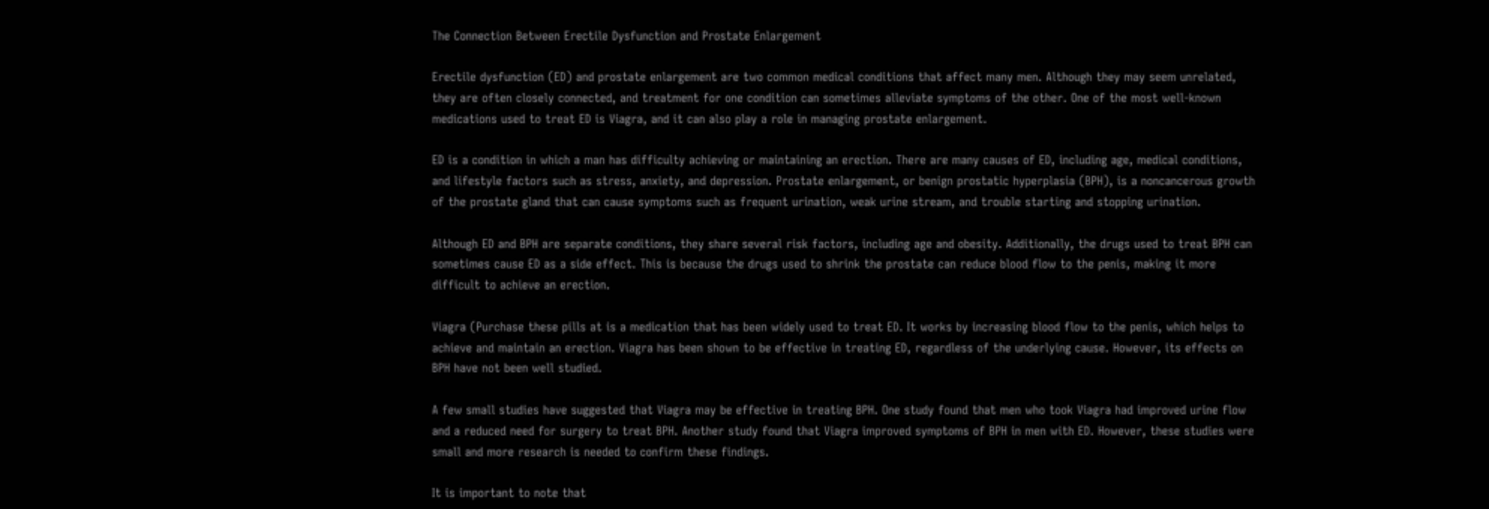The Connection Between Erectile Dysfunction and Prostate Enlargement

Erectile dysfunction (ED) and prostate enlargement are two common medical conditions that affect many men. Although they may seem unrelated, they are often closely connected, and treatment for one condition can sometimes alleviate symptoms of the other. One of the most well-known medications used to treat ED is Viagra, and it can also play a role in managing prostate enlargement.

ED is a condition in which a man has difficulty achieving or maintaining an erection. There are many causes of ED, including age, medical conditions, and lifestyle factors such as stress, anxiety, and depression. Prostate enlargement, or benign prostatic hyperplasia (BPH), is a noncancerous growth of the prostate gland that can cause symptoms such as frequent urination, weak urine stream, and trouble starting and stopping urination.

Although ED and BPH are separate conditions, they share several risk factors, including age and obesity. Additionally, the drugs used to treat BPH can sometimes cause ED as a side effect. This is because the drugs used to shrink the prostate can reduce blood flow to the penis, making it more difficult to achieve an erection.

Viagra (Purchase these pills at is a medication that has been widely used to treat ED. It works by increasing blood flow to the penis, which helps to achieve and maintain an erection. Viagra has been shown to be effective in treating ED, regardless of the underlying cause. However, its effects on BPH have not been well studied.

A few small studies have suggested that Viagra may be effective in treating BPH. One study found that men who took Viagra had improved urine flow and a reduced need for surgery to treat BPH. Another study found that Viagra improved symptoms of BPH in men with ED. However, these studies were small and more research is needed to confirm these findings.

It is important to note that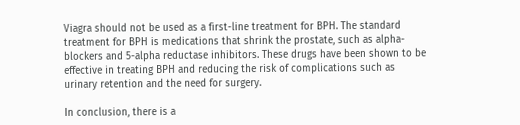Viagra should not be used as a first-line treatment for BPH. The standard treatment for BPH is medications that shrink the prostate, such as alpha-blockers and 5-alpha reductase inhibitors. These drugs have been shown to be effective in treating BPH and reducing the risk of complications such as urinary retention and the need for surgery.

In conclusion, there is a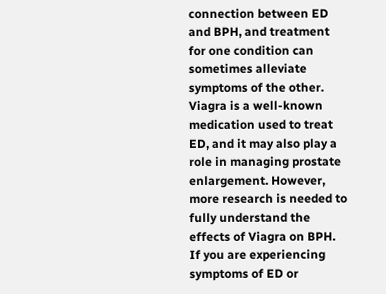connection between ED and BPH, and treatment for one condition can sometimes alleviate symptoms of the other. Viagra is a well-known medication used to treat ED, and it may also play a role in managing prostate enlargement. However, more research is needed to fully understand the effects of Viagra on BPH. If you are experiencing symptoms of ED or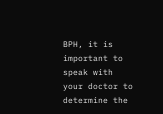BPH, it is important to speak with your doctor to determine the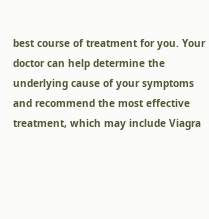best course of treatment for you. Your doctor can help determine the underlying cause of your symptoms and recommend the most effective treatment, which may include Viagra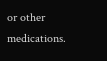or other medications.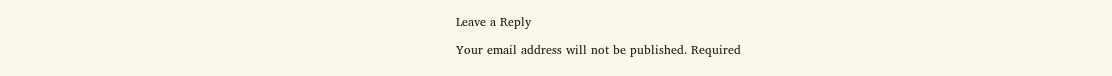Leave a Reply

Your email address will not be published. Required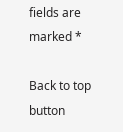fields are marked *

Back to top button